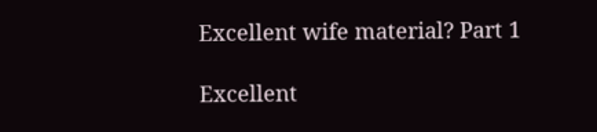Excellent wife material? Part 1

Excellent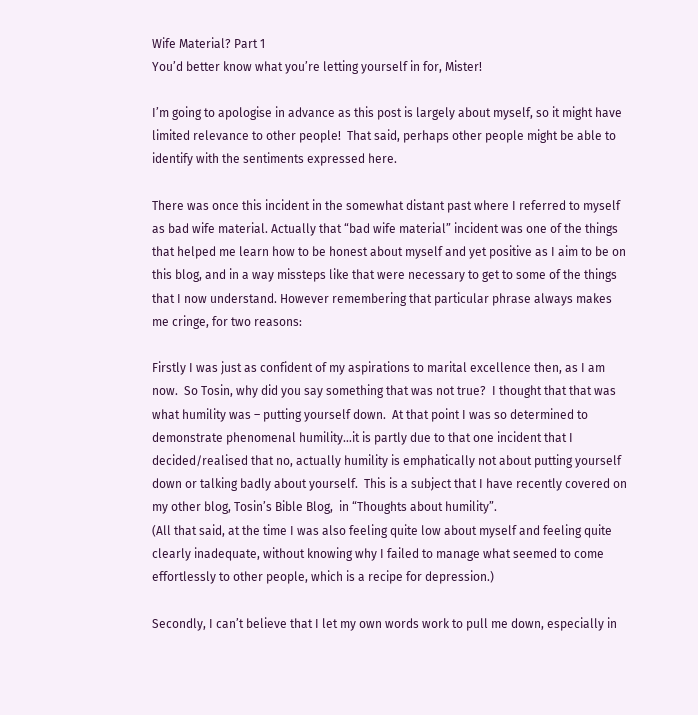Wife Material? Part 1
You’d better know what you’re letting yourself in for, Mister!

I’m going to apologise in advance as this post is largely about myself, so it might have limited relevance to other people!  That said, perhaps other people might be able to identify with the sentiments expressed here.

There was once this incident in the somewhat distant past where I referred to myself as bad wife material. Actually that “bad wife material” incident was one of the things that helped me learn how to be honest about myself and yet positive as I aim to be on this blog, and in a way missteps like that were necessary to get to some of the things that I now understand. However remembering that particular phrase always makes me cringe, for two reasons:

Firstly I was just as confident of my aspirations to marital excellence then, as I am now.  So Tosin, why did you say something that was not true?  I thought that that was what humility was – putting yourself down.  At that point I was so determined to demonstrate phenomenal humility…it is partly due to that one incident that I decided/realised that no, actually humility is emphatically not about putting yourself down or talking badly about yourself.  This is a subject that I have recently covered on my other blog, Tosin’s Bible Blog,  in “Thoughts about humility”.
(All that said, at the time I was also feeling quite low about myself and feeling quite clearly inadequate, without knowing why I failed to manage what seemed to come effortlessly to other people, which is a recipe for depression.)

Secondly, I can’t believe that I let my own words work to pull me down, especially in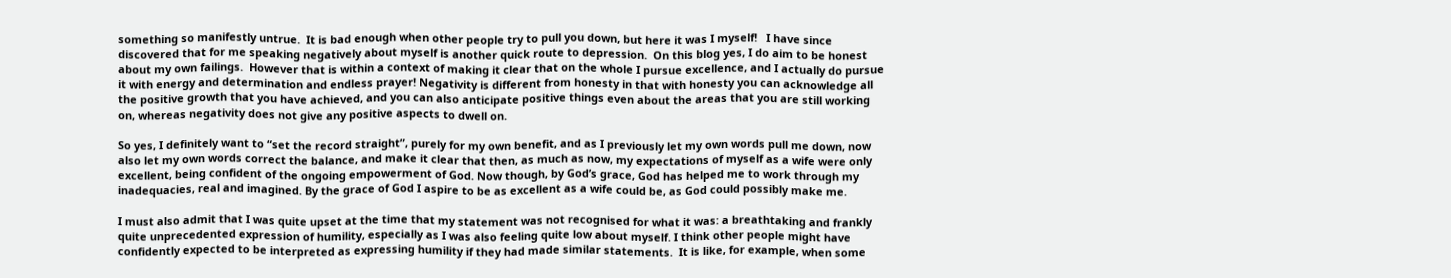something so manifestly untrue.  It is bad enough when other people try to pull you down, but here it was I myself!   I have since discovered that for me speaking negatively about myself is another quick route to depression.  On this blog yes, I do aim to be honest about my own failings.  However that is within a context of making it clear that on the whole I pursue excellence, and I actually do pursue it with energy and determination and endless prayer! Negativity is different from honesty in that with honesty you can acknowledge all the positive growth that you have achieved, and you can also anticipate positive things even about the areas that you are still working on, whereas negativity does not give any positive aspects to dwell on.

So yes, I definitely want to “set the record straight”, purely for my own benefit, and as I previously let my own words pull me down, now also let my own words correct the balance, and make it clear that then, as much as now, my expectations of myself as a wife were only excellent, being confident of the ongoing empowerment of God. Now though, by God’s grace, God has helped me to work through my inadequacies, real and imagined. By the grace of God I aspire to be as excellent as a wife could be, as God could possibly make me.

I must also admit that I was quite upset at the time that my statement was not recognised for what it was: a breathtaking and frankly quite unprecedented expression of humility, especially as I was also feeling quite low about myself. I think other people might have confidently expected to be interpreted as expressing humility if they had made similar statements.  It is like, for example, when some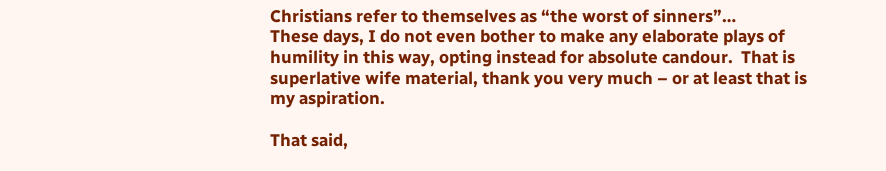Christians refer to themselves as “the worst of sinners”…
These days, I do not even bother to make any elaborate plays of humility in this way, opting instead for absolute candour.  That is superlative wife material, thank you very much – or at least that is my aspiration.

That said,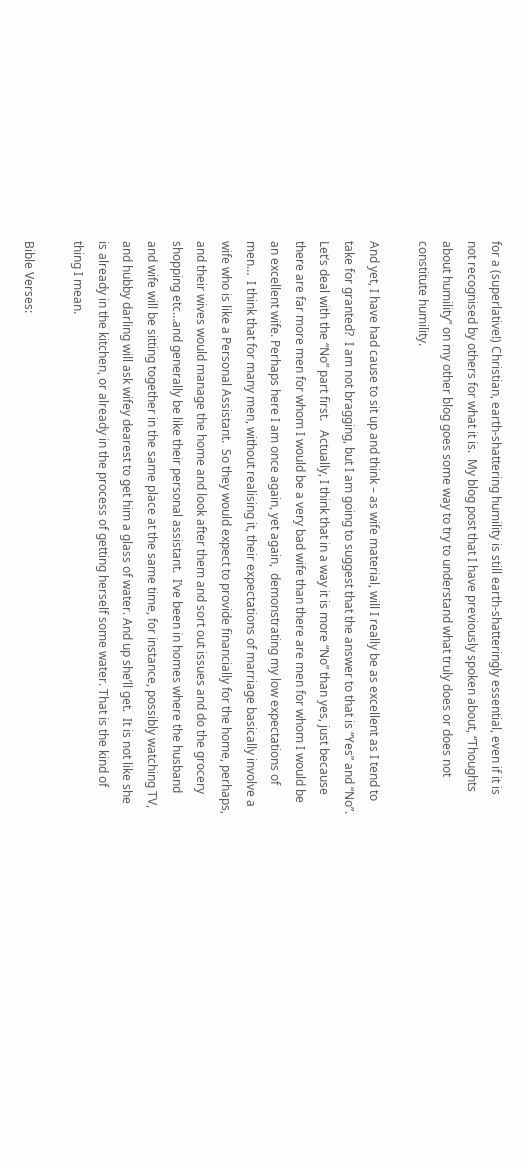for a (superlative!) Christian, earth-shattering humility is still earth-shatteringly essential, even if it is not recognised by others for what it is.  My blog post that I have previously spoken about, “Thoughts about humility” on my other blog goes some way to try to understand what truly does or does not constitute humility.

And yet, I have had cause to sit up and think – as wife material, will I really be as excellent as I tend to take for granted?  I am not bragging, but I am going to suggest that the answer to that is “Yes” and “No”.
Let’s deal with the “No” part first.   Actually, I think that in a way it is more “No” than yes, just because there are far more men for whom I would be a very bad wife than there are men for whom I would be an excellent wife. Perhaps here I am once again, yet again,  demonstrating my low expectations of men…  I think that for many men, without realising it, their expectations of marriage basically involve a wife who is like a Personal Assistant.  So they would expect to provide financially for the home, perhaps, and their wives would manage the home and look after them and sort out issues and do the grocery shopping etc…and generally be like their personal assistant.  I’ve been in homes where the husband and wife will be sitting together in the same place at the same time, for instance, possibly watching TV, and hubby darling will ask wifey dearest to get him a glass of water. And up she’ll get.  It is not like she is already in the kitchen, or already in the process of getting herself some water. That is the kind of thing I mean.

Bible Verses: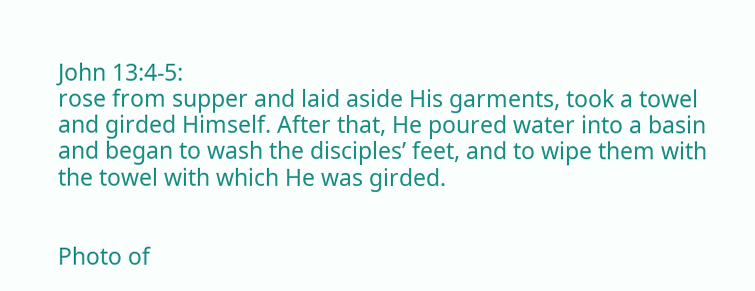John 13:4-5:
rose from supper and laid aside His garments, took a towel and girded Himself. After that, He poured water into a basin and began to wash the disciples’ feet, and to wipe them with the towel with which He was girded.


Photo of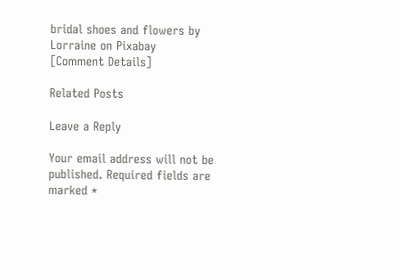bridal shoes and flowers by Lorraine on Pixabay
[Comment Details]

Related Posts

Leave a Reply

Your email address will not be published. Required fields are marked *